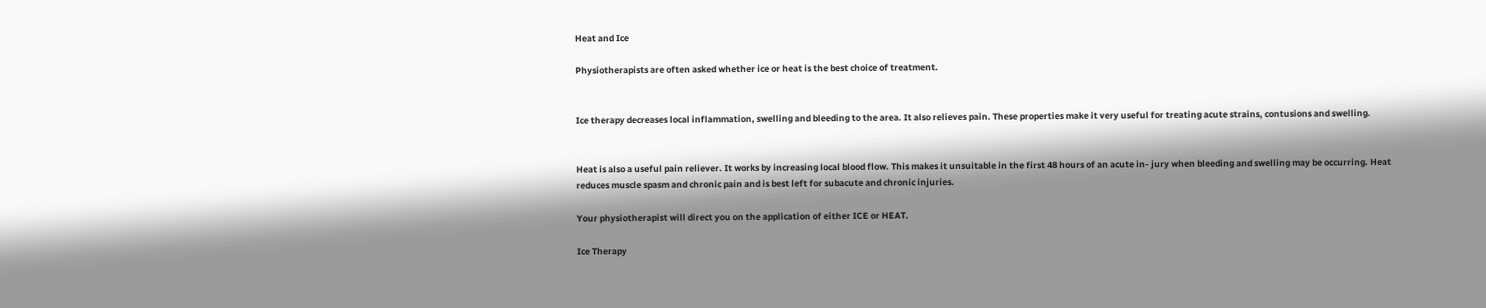Heat and Ice

Physiotherapists are often asked whether ice or heat is the best choice of treatment.


Ice therapy decreases local inflammation, swelling and bleeding to the area. It also relieves pain. These properties make it very useful for treating acute strains, contusions and swelling.


Heat is also a useful pain reliever. It works by increasing local blood flow. This makes it unsuitable in the first 48 hours of an acute in- jury when bleeding and swelling may be occurring. Heat reduces muscle spasm and chronic pain and is best left for subacute and chronic injuries.

Your physiotherapist will direct you on the application of either ICE or HEAT.

Ice Therapy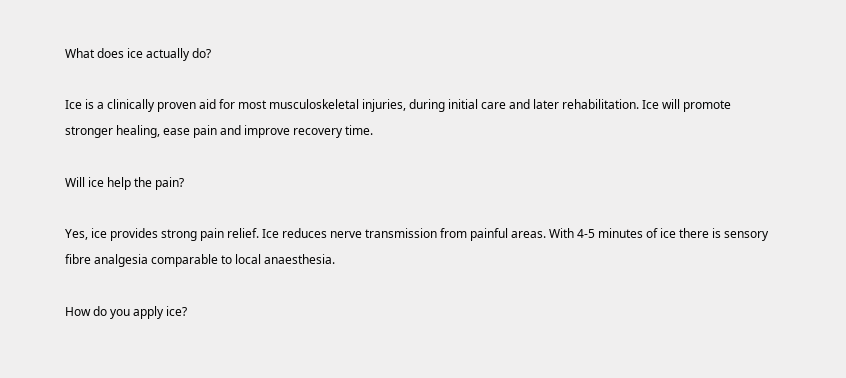What does ice actually do?

Ice is a clinically proven aid for most musculoskeletal injuries, during initial care and later rehabilitation. Ice will promote stronger healing, ease pain and improve recovery time.

Will ice help the pain?

Yes, ice provides strong pain relief. Ice reduces nerve transmission from painful areas. With 4-5 minutes of ice there is sensory fibre analgesia comparable to local anaesthesia.

How do you apply ice?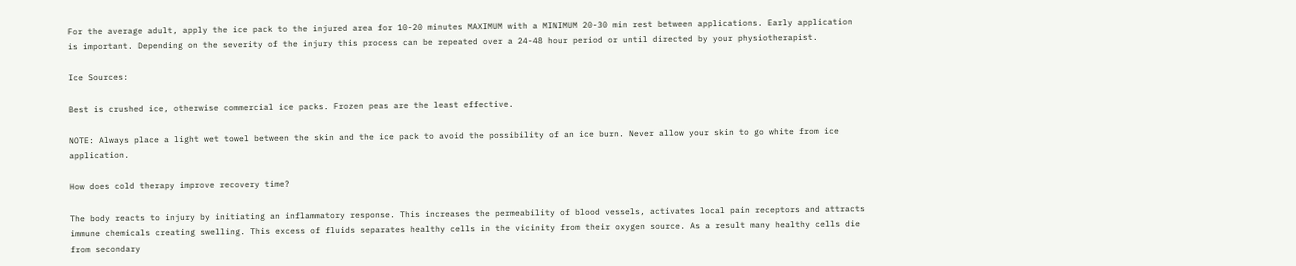For the average adult, apply the ice pack to the injured area for 10-20 minutes MAXIMUM with a MINIMUM 20-30 min rest between applications. Early application is important. Depending on the severity of the injury this process can be repeated over a 24-48 hour period or until directed by your physiotherapist.

Ice Sources:

Best is crushed ice, otherwise commercial ice packs. Frozen peas are the least effective.

NOTE: Always place a light wet towel between the skin and the ice pack to avoid the possibility of an ice burn. Never allow your skin to go white from ice application.

How does cold therapy improve recovery time?

The body reacts to injury by initiating an inflammatory response. This increases the permeability of blood vessels, activates local pain receptors and attracts immune chemicals creating swelling. This excess of fluids separates healthy cells in the vicinity from their oxygen source. As a result many healthy cells die from secondary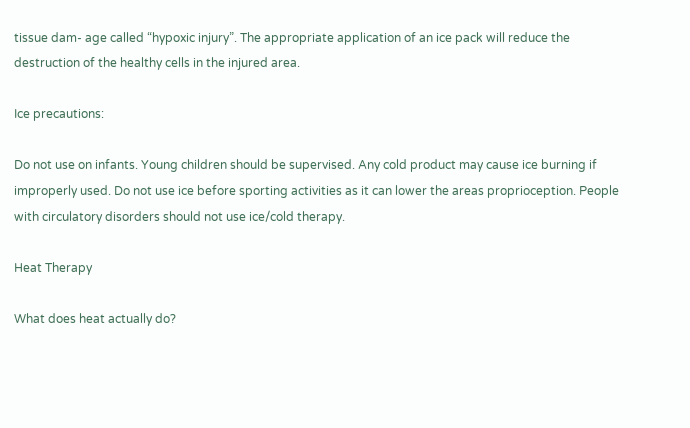tissue dam- age called “hypoxic injury”. The appropriate application of an ice pack will reduce the destruction of the healthy cells in the injured area.

Ice precautions:

Do not use on infants. Young children should be supervised. Any cold product may cause ice burning if improperly used. Do not use ice before sporting activities as it can lower the areas proprioception. People with circulatory disorders should not use ice/cold therapy.

Heat Therapy

What does heat actually do?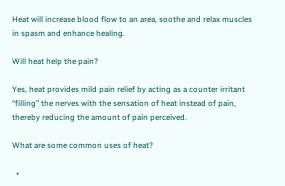Heat will increase blood flow to an area, soothe and relax muscles in spasm and enhance healing.

Will heat help the pain?

Yes, heat provides mild pain relief by acting as a counter irritant “filling” the nerves with the sensation of heat instead of pain, thereby reducing the amount of pain perceived.

What are some common uses of heat?

  •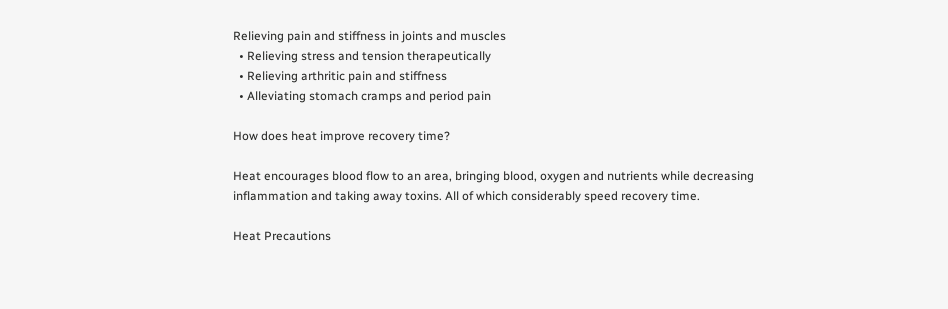Relieving pain and stiffness in joints and muscles
  • Relieving stress and tension therapeutically
  • Relieving arthritic pain and stiffness
  • Alleviating stomach cramps and period pain

How does heat improve recovery time?

Heat encourages blood flow to an area, bringing blood, oxygen and nutrients while decreasing inflammation and taking away toxins. All of which considerably speed recovery time.

Heat Precautions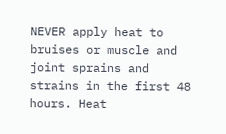NEVER apply heat to bruises or muscle and joint sprains and strains in the first 48 hours. Heat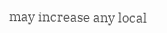may increase any local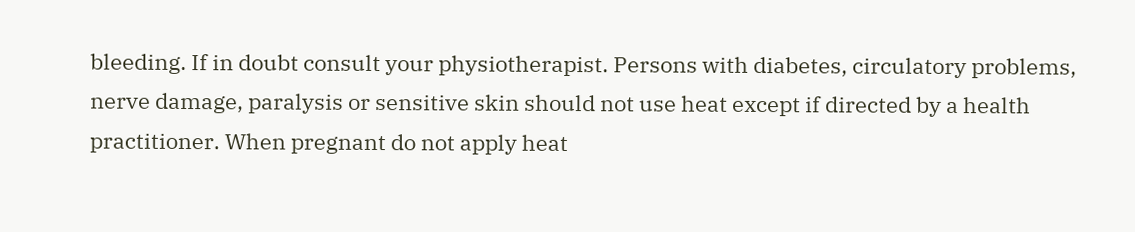bleeding. If in doubt consult your physiotherapist. Persons with diabetes, circulatory problems, nerve damage, paralysis or sensitive skin should not use heat except if directed by a health practitioner. When pregnant do not apply heat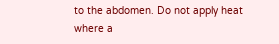to the abdomen. Do not apply heat where a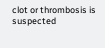clot or thrombosis is suspected